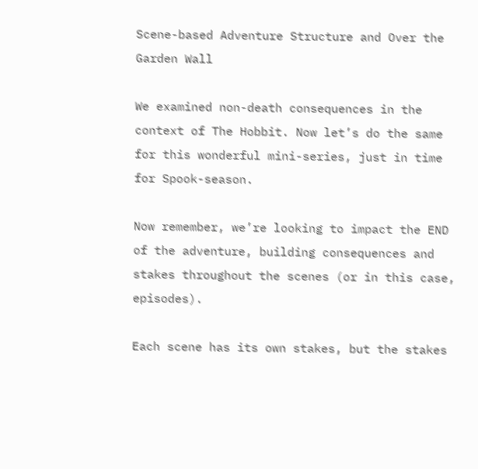Scene-based Adventure Structure and Over the Garden Wall

We examined non-death consequences in the context of The Hobbit. Now let’s do the same for this wonderful mini-series, just in time for Spook-season.

Now remember, we’re looking to impact the END of the adventure, building consequences and stakes throughout the scenes (or in this case, episodes).

Each scene has its own stakes, but the stakes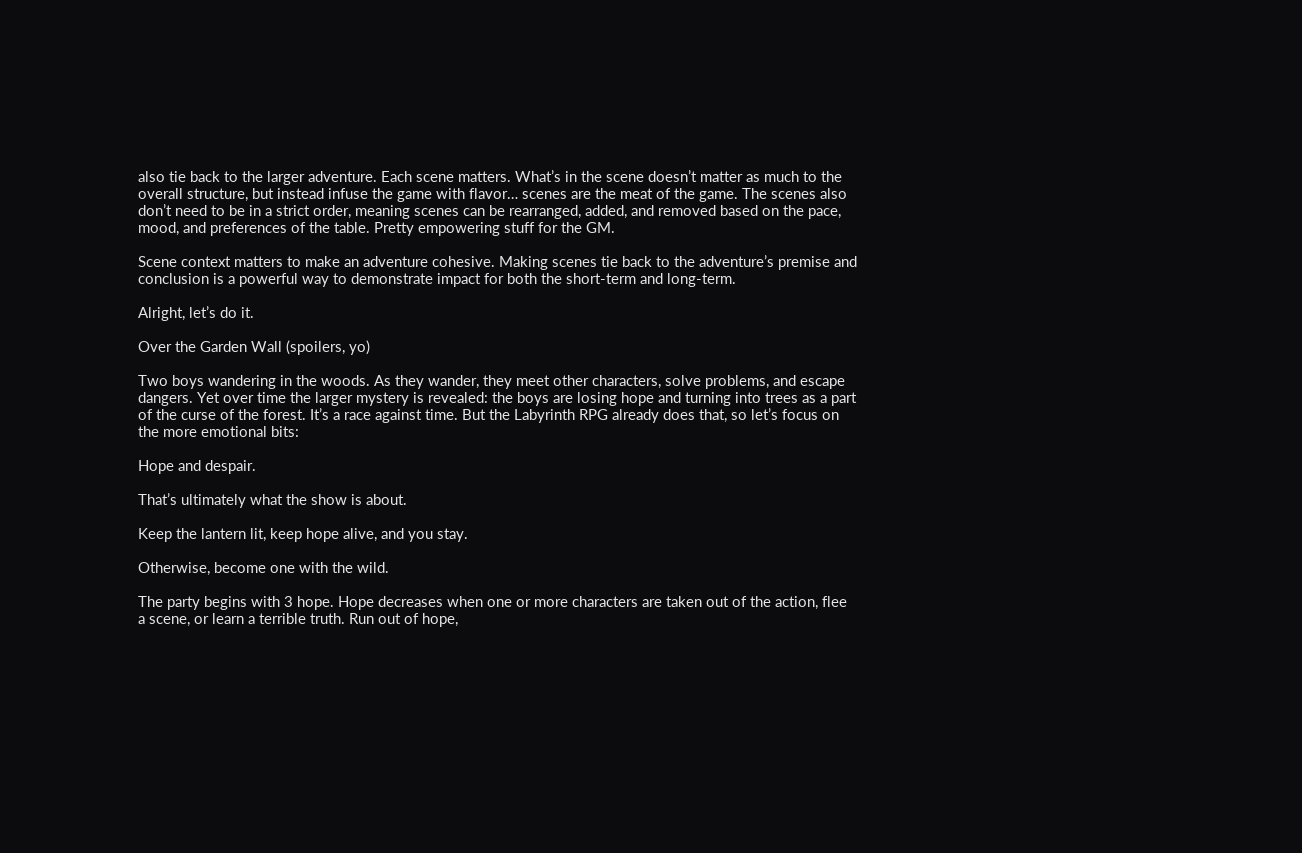also tie back to the larger adventure. Each scene matters. What’s in the scene doesn’t matter as much to the overall structure, but instead infuse the game with flavor… scenes are the meat of the game. The scenes also don’t need to be in a strict order, meaning scenes can be rearranged, added, and removed based on the pace, mood, and preferences of the table. Pretty empowering stuff for the GM.

Scene context matters to make an adventure cohesive. Making scenes tie back to the adventure’s premise and conclusion is a powerful way to demonstrate impact for both the short-term and long-term.

Alright, let’s do it.

Over the Garden Wall (spoilers, yo)

Two boys wandering in the woods. As they wander, they meet other characters, solve problems, and escape dangers. Yet over time the larger mystery is revealed: the boys are losing hope and turning into trees as a part of the curse of the forest. It’s a race against time. But the Labyrinth RPG already does that, so let’s focus on the more emotional bits:

Hope and despair.

That’s ultimately what the show is about.

Keep the lantern lit, keep hope alive, and you stay.

Otherwise, become one with the wild.

The party begins with 3 hope. Hope decreases when one or more characters are taken out of the action, flee a scene, or learn a terrible truth. Run out of hope,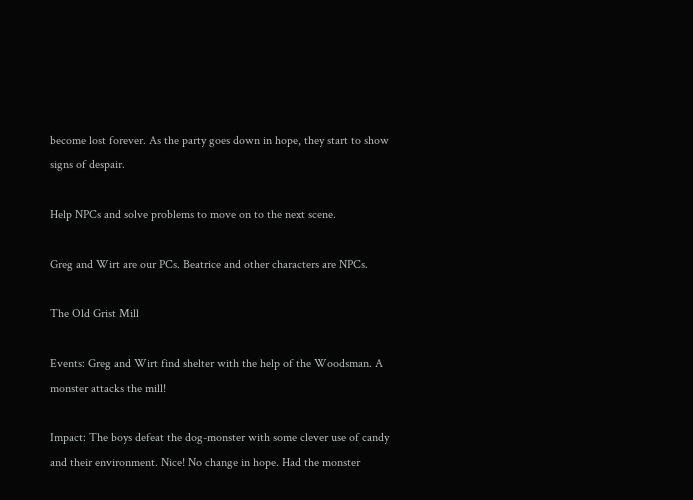become lost forever. As the party goes down in hope, they start to show signs of despair.

Help NPCs and solve problems to move on to the next scene.

Greg and Wirt are our PCs. Beatrice and other characters are NPCs.

The Old Grist Mill

Events: Greg and Wirt find shelter with the help of the Woodsman. A monster attacks the mill!

Impact: The boys defeat the dog-monster with some clever use of candy and their environment. Nice! No change in hope. Had the monster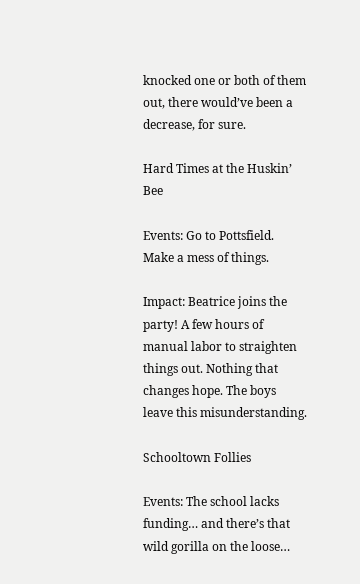knocked one or both of them out, there would’ve been a decrease, for sure.

Hard Times at the Huskin’ Bee

Events: Go to Pottsfield. Make a mess of things.

Impact: Beatrice joins the party! A few hours of manual labor to straighten things out. Nothing that changes hope. The boys leave this misunderstanding.

Schooltown Follies

Events: The school lacks funding… and there’s that wild gorilla on the loose…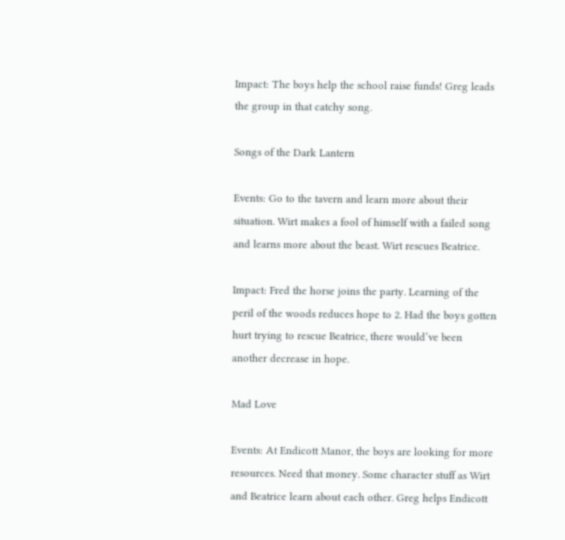Impact: The boys help the school raise funds! Greg leads the group in that catchy song.

Songs of the Dark Lantern

Events: Go to the tavern and learn more about their situation. Wirt makes a fool of himself with a failed song and learns more about the beast. Wirt rescues Beatrice.

Impact: Fred the horse joins the party. Learning of the peril of the woods reduces hope to 2. Had the boys gotten hurt trying to rescue Beatrice, there would’ve been another decrease in hope.

Mad Love

Events: At Endicott Manor, the boys are looking for more resources. Need that money. Some character stuff as Wirt and Beatrice learn about each other. Greg helps Endicott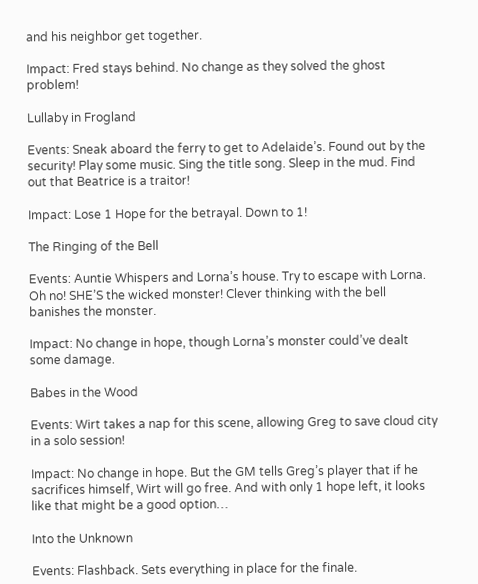and his neighbor get together.

Impact: Fred stays behind. No change as they solved the ghost problem!

Lullaby in Frogland

Events: Sneak aboard the ferry to get to Adelaide’s. Found out by the security! Play some music. Sing the title song. Sleep in the mud. Find out that Beatrice is a traitor!

Impact: Lose 1 Hope for the betrayal. Down to 1!

The Ringing of the Bell

Events: Auntie Whispers and Lorna’s house. Try to escape with Lorna. Oh no! SHE’S the wicked monster! Clever thinking with the bell banishes the monster.

Impact: No change in hope, though Lorna’s monster could’ve dealt some damage.

Babes in the Wood

Events: Wirt takes a nap for this scene, allowing Greg to save cloud city in a solo session!

Impact: No change in hope. But the GM tells Greg’s player that if he sacrifices himself, Wirt will go free. And with only 1 hope left, it looks like that might be a good option…

Into the Unknown

Events: Flashback. Sets everything in place for the finale.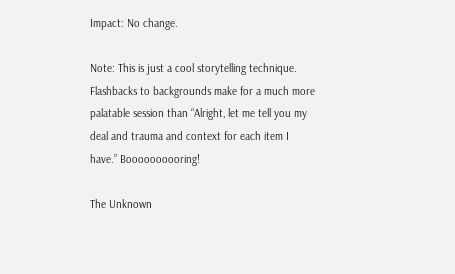Impact: No change.

Note: This is just a cool storytelling technique. Flashbacks to backgrounds make for a much more palatable session than “Alright, let me tell you my deal and trauma and context for each item I have.” Boooooooooring!

The Unknown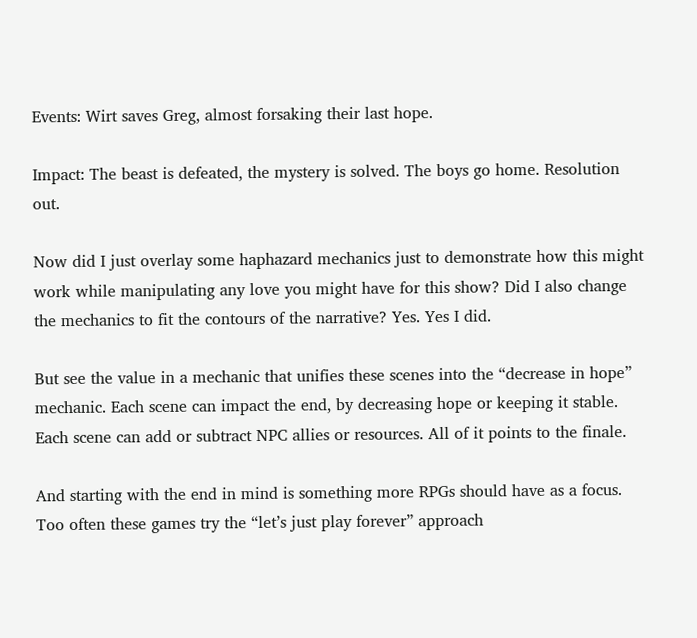Events: Wirt saves Greg, almost forsaking their last hope.

Impact: The beast is defeated, the mystery is solved. The boys go home. Resolution out.

Now did I just overlay some haphazard mechanics just to demonstrate how this might work while manipulating any love you might have for this show? Did I also change the mechanics to fit the contours of the narrative? Yes. Yes I did.

But see the value in a mechanic that unifies these scenes into the “decrease in hope” mechanic. Each scene can impact the end, by decreasing hope or keeping it stable. Each scene can add or subtract NPC allies or resources. All of it points to the finale.

And starting with the end in mind is something more RPGs should have as a focus. Too often these games try the “let’s just play forever” approach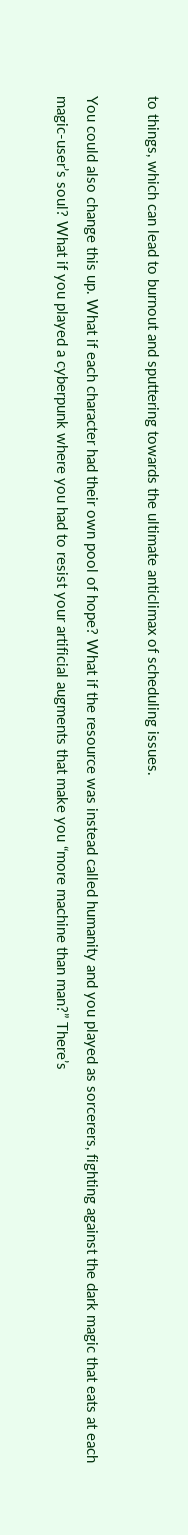to things, which can lead to burnout and sputtering towards the ultimate anticlimax of scheduling issues.

You could also change this up. What if each character had their own pool of hope? What if the resource was instead called humanity and you played as sorcerers, fighting against the dark magic that eats at each magic-user’s soul? What if you played a cyberpunk where you had to resist your artificial augments that make you “more machine than man?” There’s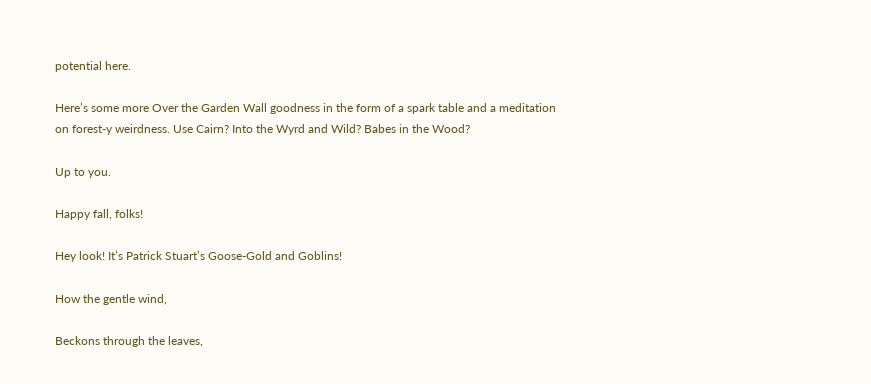potential here.

Here’s some more Over the Garden Wall goodness in the form of a spark table and a meditation on forest-y weirdness. Use Cairn? Into the Wyrd and Wild? Babes in the Wood?

Up to you.

Happy fall, folks!

Hey look! It’s Patrick Stuart’s Goose-Gold and Goblins!

How the gentle wind,

Beckons through the leaves,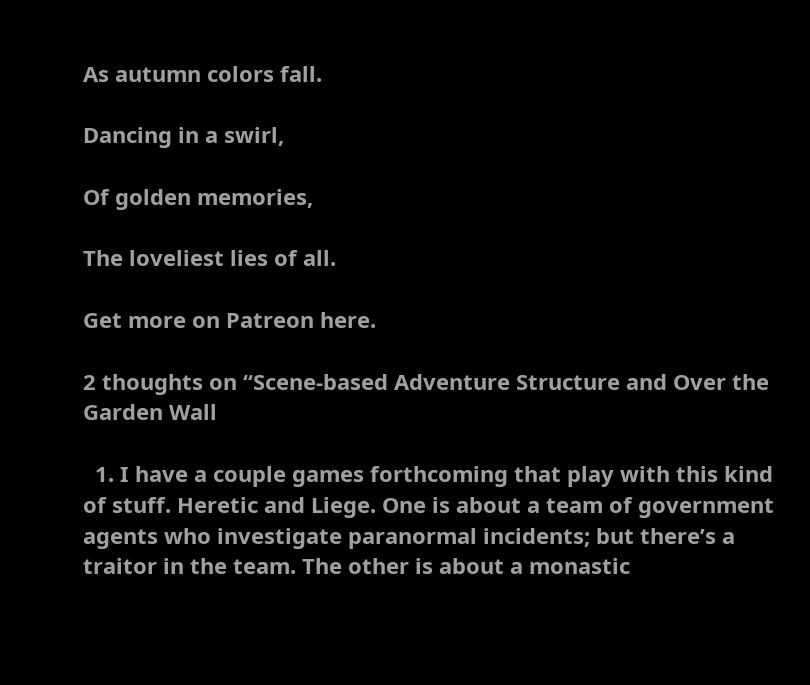As autumn colors fall.

Dancing in a swirl,

Of golden memories,

The loveliest lies of all.

Get more on Patreon here.

2 thoughts on “Scene-based Adventure Structure and Over the Garden Wall

  1. I have a couple games forthcoming that play with this kind of stuff. Heretic and Liege. One is about a team of government agents who investigate paranormal incidents; but there’s a traitor in the team. The other is about a monastic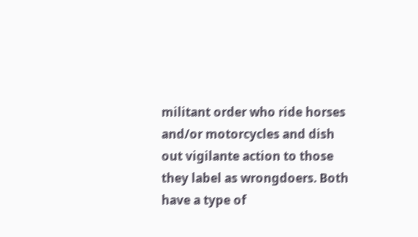militant order who ride horses and/or motorcycles and dish out vigilante action to those they label as wrongdoers. Both have a type of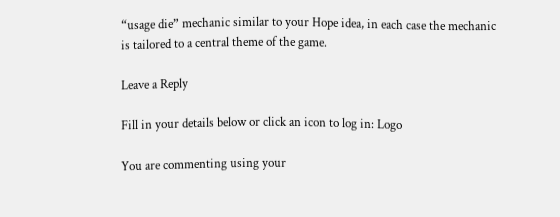“usage die” mechanic similar to your Hope idea, in each case the mechanic is tailored to a central theme of the game.

Leave a Reply

Fill in your details below or click an icon to log in: Logo

You are commenting using your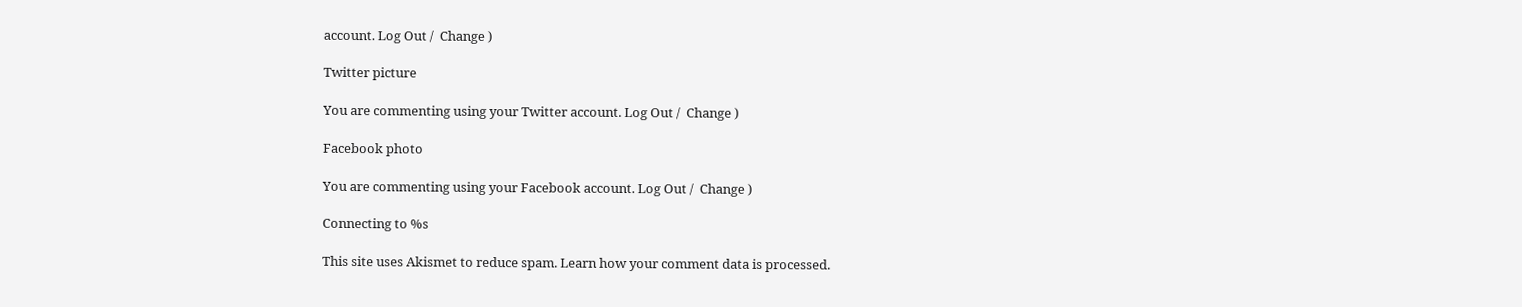account. Log Out /  Change )

Twitter picture

You are commenting using your Twitter account. Log Out /  Change )

Facebook photo

You are commenting using your Facebook account. Log Out /  Change )

Connecting to %s

This site uses Akismet to reduce spam. Learn how your comment data is processed.